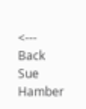<--- Back
Sue Hamber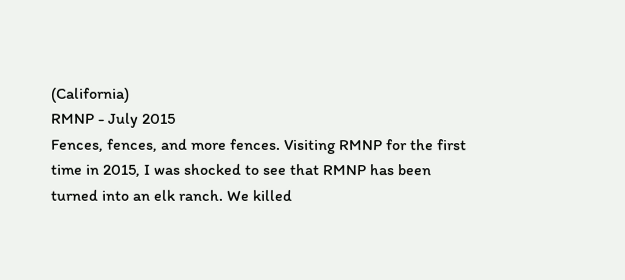(California)
RMNP - July 2015
Fences, fences, and more fences. Visiting RMNP for the first time in 2015, I was shocked to see that RMNP has been turned into an elk ranch. We killed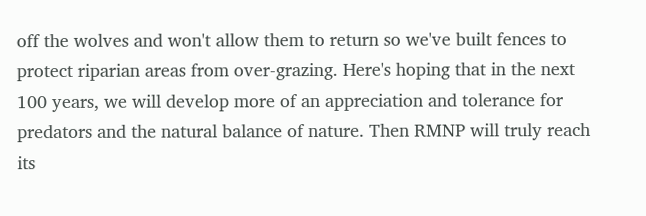off the wolves and won't allow them to return so we've built fences to protect riparian areas from over-grazing. Here's hoping that in the next 100 years, we will develop more of an appreciation and tolerance for predators and the natural balance of nature. Then RMNP will truly reach its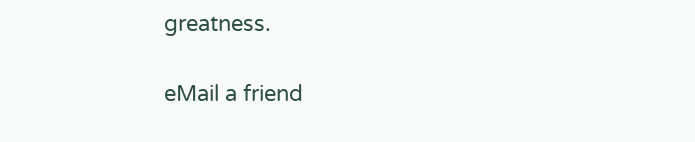greatness.

eMail a friend